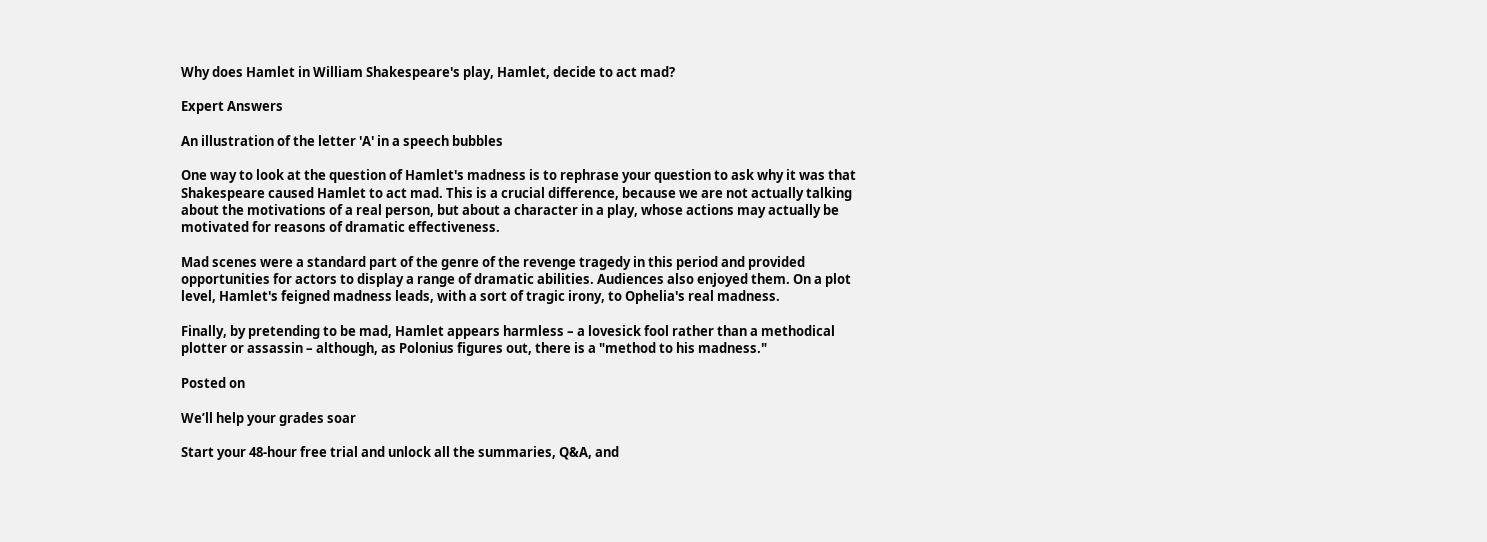Why does Hamlet in William Shakespeare's play, Hamlet, decide to act mad?

Expert Answers

An illustration of the letter 'A' in a speech bubbles

One way to look at the question of Hamlet's madness is to rephrase your question to ask why it was that Shakespeare caused Hamlet to act mad. This is a crucial difference, because we are not actually talking about the motivations of a real person, but about a character in a play, whose actions may actually be motivated for reasons of dramatic effectiveness.

Mad scenes were a standard part of the genre of the revenge tragedy in this period and provided opportunities for actors to display a range of dramatic abilities. Audiences also enjoyed them. On a plot level, Hamlet's feigned madness leads, with a sort of tragic irony, to Ophelia's real madness.

Finally, by pretending to be mad, Hamlet appears harmless – a lovesick fool rather than a methodical plotter or assassin – although, as Polonius figures out, there is a "method to his madness."

Posted on

We’ll help your grades soar

Start your 48-hour free trial and unlock all the summaries, Q&A, and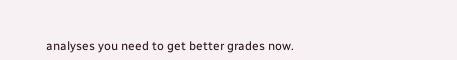analyses you need to get better grades now.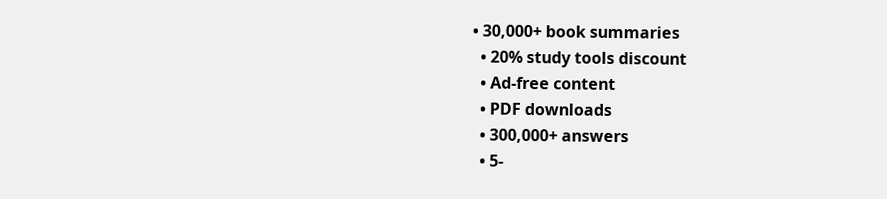• 30,000+ book summaries
  • 20% study tools discount
  • Ad-free content
  • PDF downloads
  • 300,000+ answers
  • 5-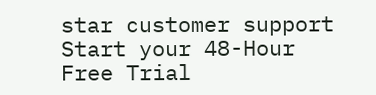star customer support
Start your 48-Hour Free Trial